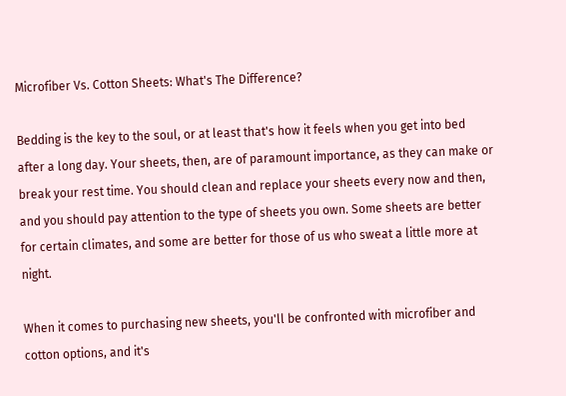Microfiber Vs. Cotton Sheets: What's The Difference?

Bedding is the key to the soul, or at least that's how it feels when you get into bed after a long day. Your sheets, then, are of paramount importance, as they can make or break your rest time. You should clean and replace your sheets every now and then, and you should pay attention to the type of sheets you own. Some sheets are better for certain climates, and some are better for those of us who sweat a little more at night.

When it comes to purchasing new sheets, you'll be confronted with microfiber and cotton options, and it's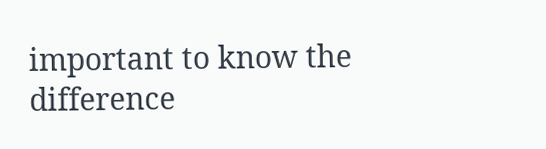important to know the difference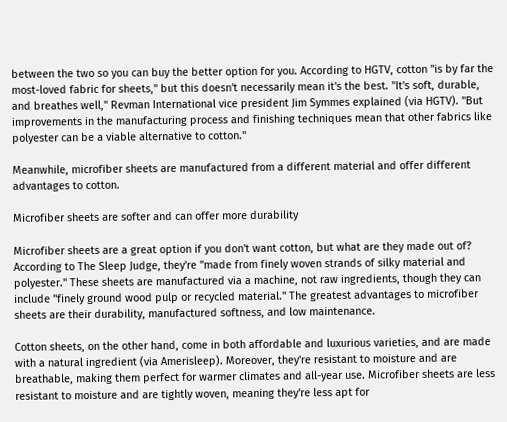between the two so you can buy the better option for you. According to HGTV, cotton "is by far the most-loved fabric for sheets," but this doesn't necessarily mean it's the best. "It's soft, durable, and breathes well," Revman International vice president Jim Symmes explained (via HGTV). "But improvements in the manufacturing process and finishing techniques mean that other fabrics like polyester can be a viable alternative to cotton."

Meanwhile, microfiber sheets are manufactured from a different material and offer different advantages to cotton.

Microfiber sheets are softer and can offer more durability

Microfiber sheets are a great option if you don't want cotton, but what are they made out of? According to The Sleep Judge, they're "made from finely woven strands of silky material and polyester." These sheets are manufactured via a machine, not raw ingredients, though they can include "finely ground wood pulp or recycled material." The greatest advantages to microfiber sheets are their durability, manufactured softness, and low maintenance.

Cotton sheets, on the other hand, come in both affordable and luxurious varieties, and are made with a natural ingredient (via Amerisleep). Moreover, they're resistant to moisture and are breathable, making them perfect for warmer climates and all-year use. Microfiber sheets are less resistant to moisture and are tightly woven, meaning they're less apt for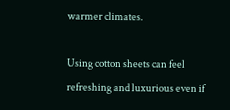warmer climates.

Using cotton sheets can feel refreshing and luxurious even if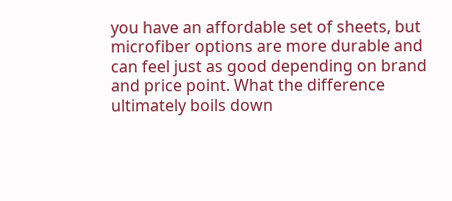you have an affordable set of sheets, but microfiber options are more durable and can feel just as good depending on brand and price point. What the difference ultimately boils down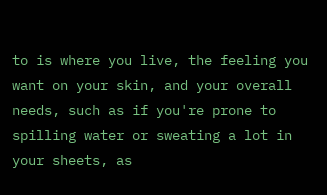to is where you live, the feeling you want on your skin, and your overall needs, such as if you're prone to spilling water or sweating a lot in your sheets, as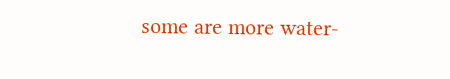some are more water-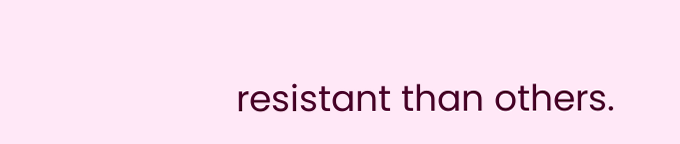resistant than others.